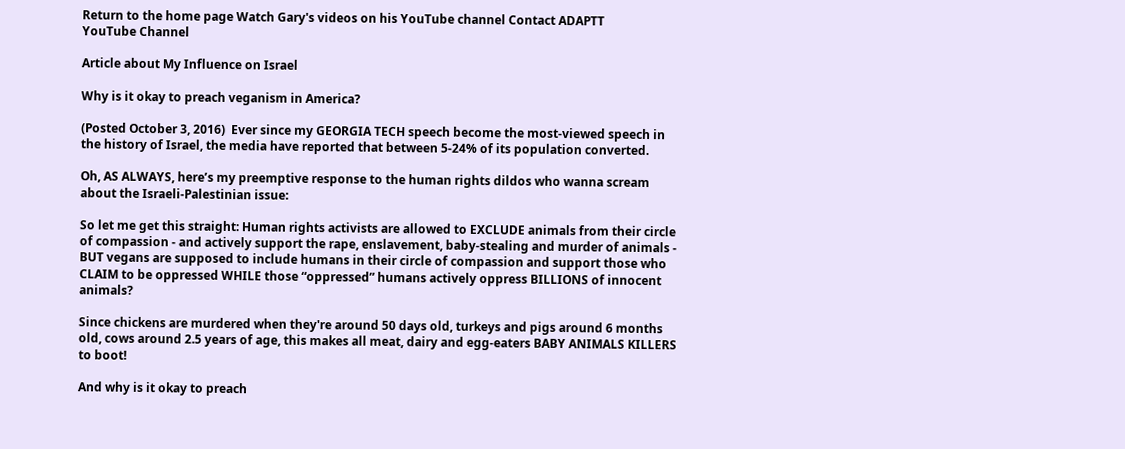Return to the home page Watch Gary's videos on his YouTube channel Contact ADAPTT
YouTube Channel

Article about My Influence on Israel

Why is it okay to preach veganism in America?

(Posted October 3, 2016)  Ever since my GEORGIA TECH speech become the most-viewed speech in the history of Israel, the media have reported that between 5-24% of its population converted.

Oh, AS ALWAYS, here’s my preemptive response to the human rights dildos who wanna scream about the Israeli-Palestinian issue:

So let me get this straight: Human rights activists are allowed to EXCLUDE animals from their circle of compassion - and actively support the rape, enslavement, baby-stealing and murder of animals - BUT vegans are supposed to include humans in their circle of compassion and support those who CLAIM to be oppressed WHILE those “oppressed” humans actively oppress BILLIONS of innocent animals?

Since chickens are murdered when they're around 50 days old, turkeys and pigs around 6 months old, cows around 2.5 years of age, this makes all meat, dairy and egg-eaters BABY ANIMALS KILLERS to boot!

And why is it okay to preach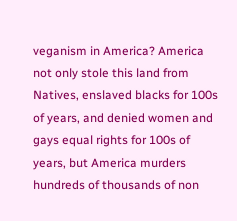veganism in America? America not only stole this land from Natives, enslaved blacks for 100s of years, and denied women and gays equal rights for 100s of years, but America murders hundreds of thousands of non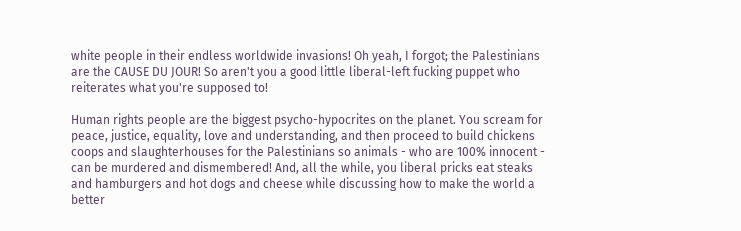white people in their endless worldwide invasions! Oh yeah, I forgot; the Palestinians are the CAUSE DU JOUR! So aren't you a good little liberal-left fucking puppet who reiterates what you're supposed to!

Human rights people are the biggest psycho-hypocrites on the planet. You scream for peace, justice, equality, love and understanding, and then proceed to build chickens coops and slaughterhouses for the Palestinians so animals - who are 100% innocent - can be murdered and dismembered! And, all the while, you liberal pricks eat steaks and hamburgers and hot dogs and cheese while discussing how to make the world a better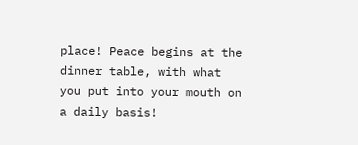place! Peace begins at the dinner table, with what you put into your mouth on a daily basis!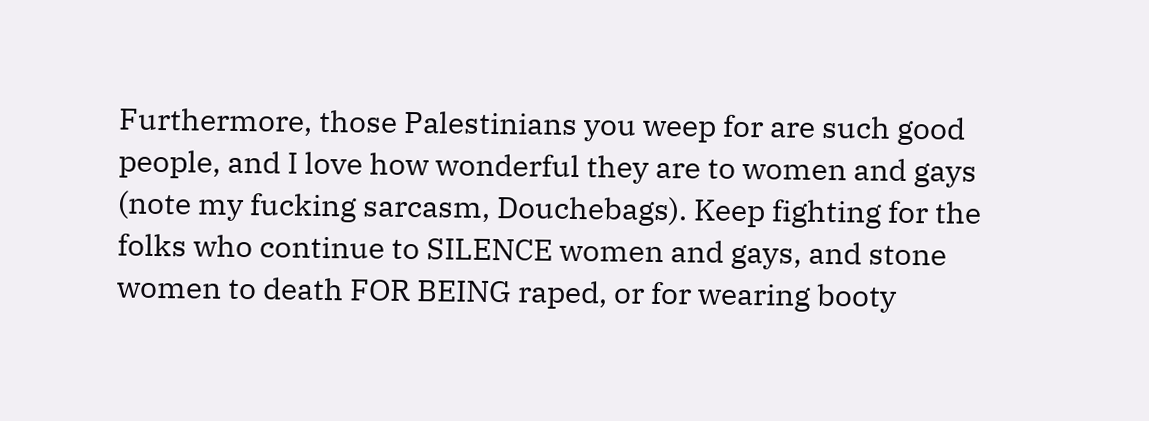Furthermore, those Palestinians you weep for are such good people, and I love how wonderful they are to women and gays (note my fucking sarcasm, Douchebags). Keep fighting for the folks who continue to SILENCE women and gays, and stone women to death FOR BEING raped, or for wearing booty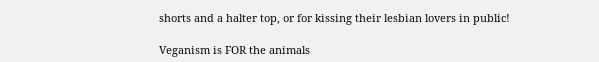shorts and a halter top, or for kissing their lesbian lovers in public!

Veganism is FOR the animals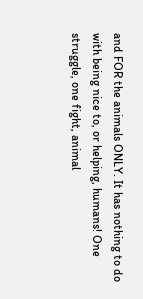and FOR the animals ONLY. It has nothing to do with being nice to, or helping, humans! One struggle, one fight, animal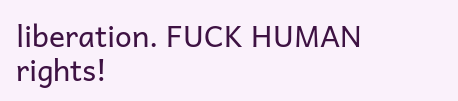liberation. FUCK HUMAN rights!